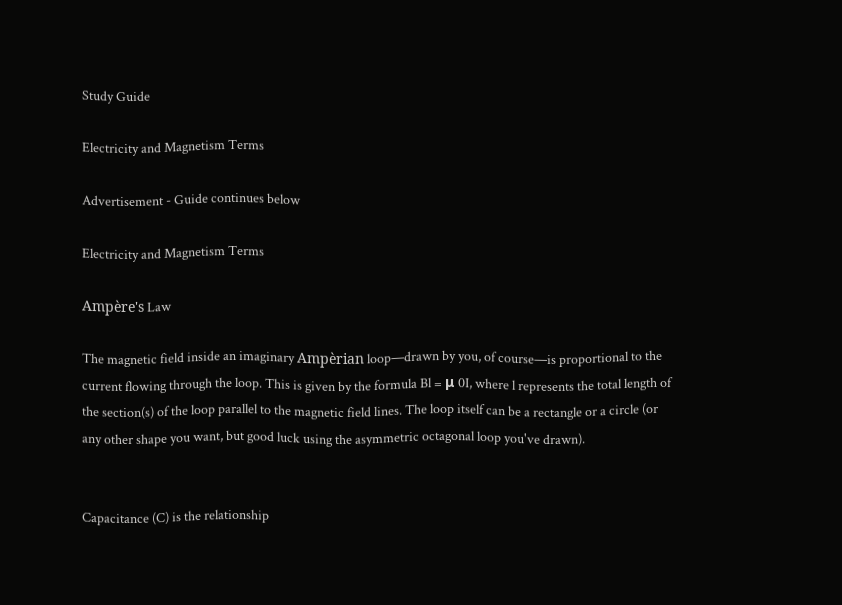Study Guide

Electricity and Magnetism Terms

Advertisement - Guide continues below

Electricity and Magnetism Terms

Ampère's Law

The magnetic field inside an imaginary Ampèrian loop—drawn by you, of course—is proportional to the current flowing through the loop. This is given by the formula Bl = μ 0I, where l represents the total length of the section(s) of the loop parallel to the magnetic field lines. The loop itself can be a rectangle or a circle (or any other shape you want, but good luck using the asymmetric octagonal loop you've drawn).


Capacitance (C) is the relationship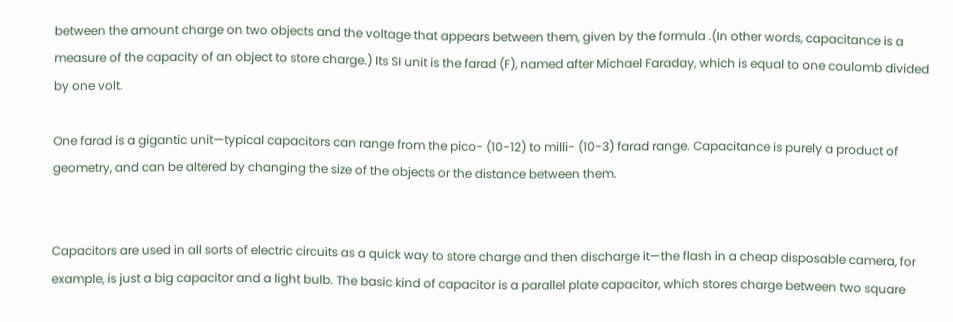between the amount charge on two objects and the voltage that appears between them, given by the formula .(In other words, capacitance is a measure of the capacity of an object to store charge.) Its SI unit is the farad (F), named after Michael Faraday, which is equal to one coulomb divided by one volt.

One farad is a gigantic unit—typical capacitors can range from the pico- (10-12) to milli- (10-3) farad range. Capacitance is purely a product of geometry, and can be altered by changing the size of the objects or the distance between them.


Capacitors are used in all sorts of electric circuits as a quick way to store charge and then discharge it—the flash in a cheap disposable camera, for example, is just a big capacitor and a light bulb. The basic kind of capacitor is a parallel plate capacitor, which stores charge between two square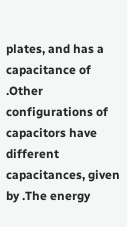plates, and has a capacitance of .Other configurations of capacitors have different capacitances, given by .The energy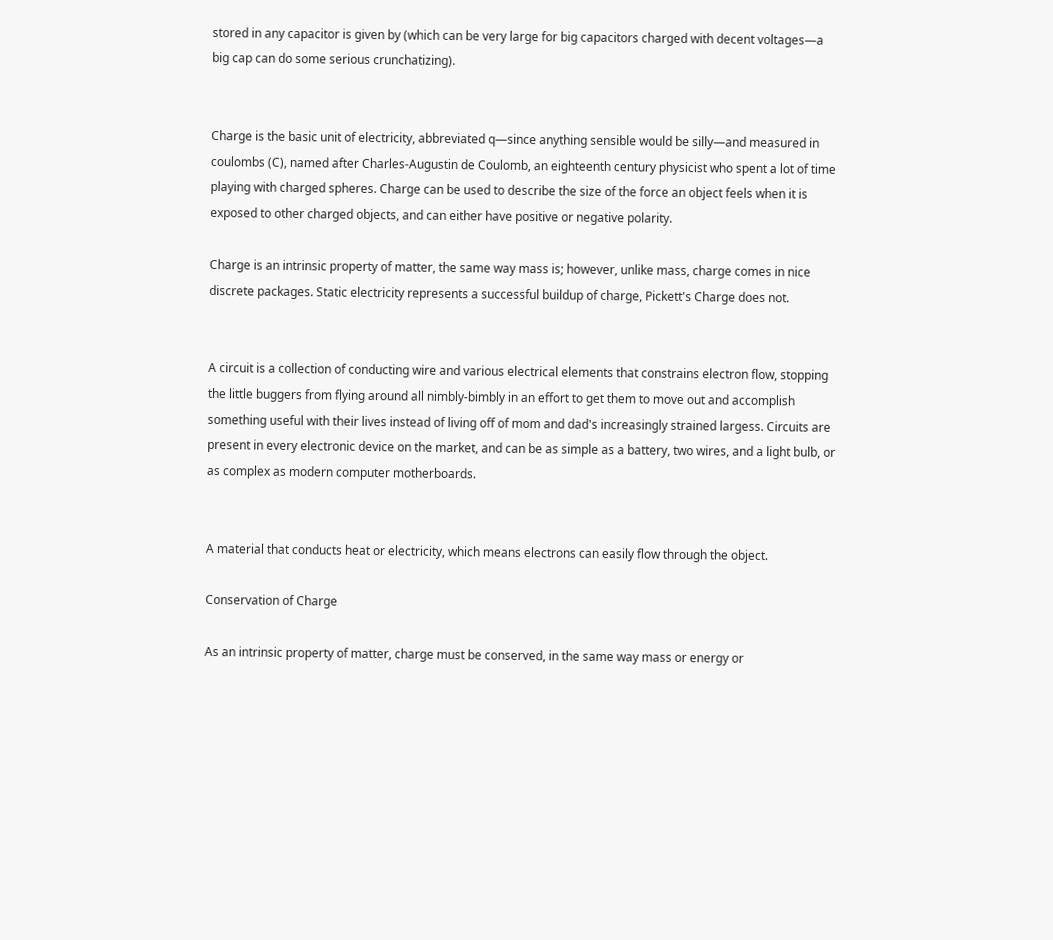stored in any capacitor is given by (which can be very large for big capacitors charged with decent voltages—a big cap can do some serious crunchatizing).


Charge is the basic unit of electricity, abbreviated q—since anything sensible would be silly—and measured in coulombs (C), named after Charles-Augustin de Coulomb, an eighteenth century physicist who spent a lot of time playing with charged spheres. Charge can be used to describe the size of the force an object feels when it is exposed to other charged objects, and can either have positive or negative polarity.

Charge is an intrinsic property of matter, the same way mass is; however, unlike mass, charge comes in nice discrete packages. Static electricity represents a successful buildup of charge, Pickett's Charge does not.


A circuit is a collection of conducting wire and various electrical elements that constrains electron flow, stopping the little buggers from flying around all nimbly-bimbly in an effort to get them to move out and accomplish something useful with their lives instead of living off of mom and dad's increasingly strained largess. Circuits are present in every electronic device on the market, and can be as simple as a battery, two wires, and a light bulb, or as complex as modern computer motherboards.


A material that conducts heat or electricity, which means electrons can easily flow through the object.

Conservation of Charge

As an intrinsic property of matter, charge must be conserved, in the same way mass or energy or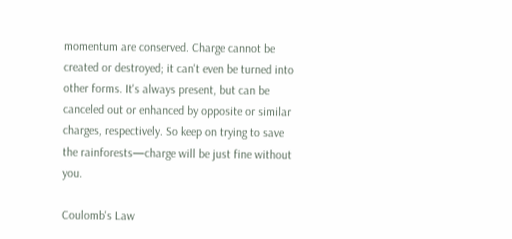momentum are conserved. Charge cannot be created or destroyed; it can't even be turned into other forms. It's always present, but can be canceled out or enhanced by opposite or similar charges, respectively. So keep on trying to save the rainforests—charge will be just fine without you.

Coulomb's Law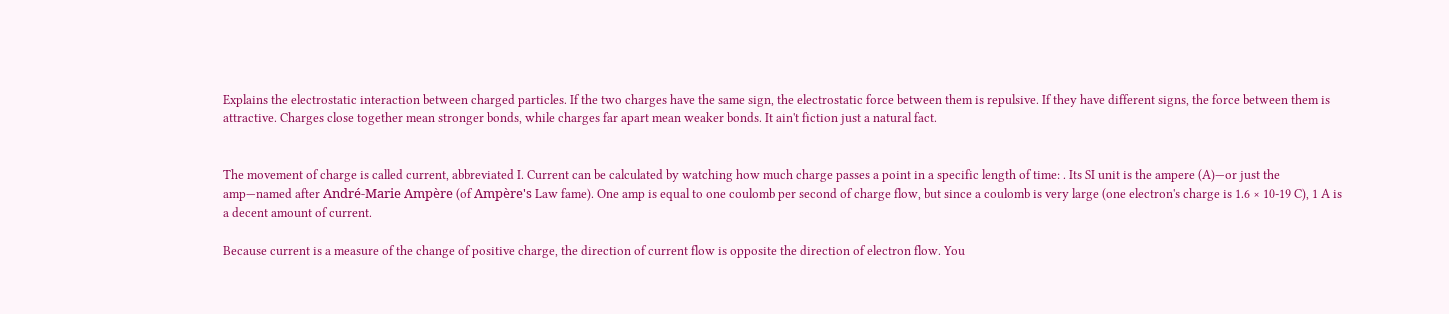Explains the electrostatic interaction between charged particles. If the two charges have the same sign, the electrostatic force between them is repulsive. If they have different signs, the force between them is attractive. Charges close together mean stronger bonds, while charges far apart mean weaker bonds. It ain't fiction just a natural fact.


The movement of charge is called current, abbreviated I. Current can be calculated by watching how much charge passes a point in a specific length of time: . Its SI unit is the ampere (A)—or just the amp—named after André-Marie Ampère (of Ampère's Law fame). One amp is equal to one coulomb per second of charge flow, but since a coulomb is very large (one electron's charge is 1.6 × 10-19 C), 1 A is a decent amount of current.

Because current is a measure of the change of positive charge, the direction of current flow is opposite the direction of electron flow. You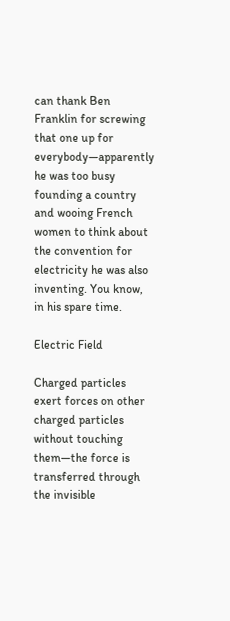can thank Ben Franklin for screwing that one up for everybody—apparently he was too busy founding a country and wooing French women to think about the convention for electricity he was also inventing. You know, in his spare time.

Electric Field

Charged particles exert forces on other charged particles without touching them—the force is transferred through the invisible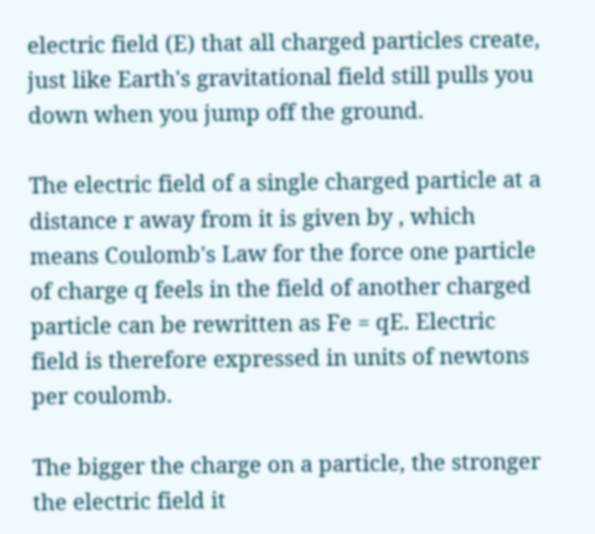electric field (E) that all charged particles create, just like Earth's gravitational field still pulls you down when you jump off the ground.

The electric field of a single charged particle at a distance r away from it is given by , which means Coulomb's Law for the force one particle of charge q feels in the field of another charged particle can be rewritten as Fe = qE. Electric field is therefore expressed in units of newtons per coulomb.

The bigger the charge on a particle, the stronger the electric field it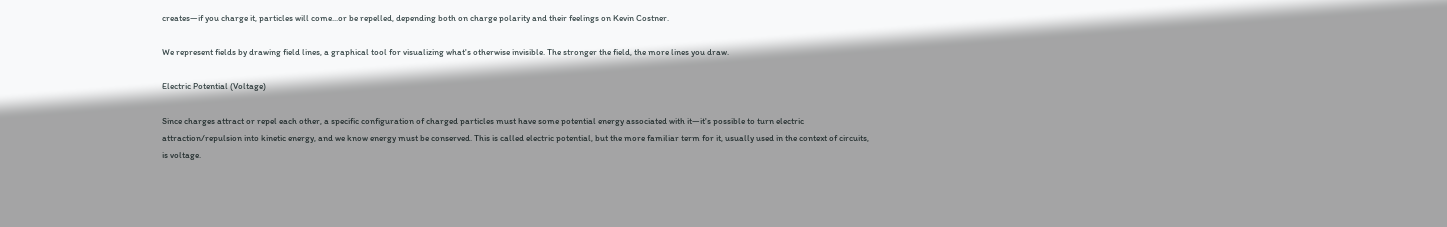creates—if you charge it, particles will come...or be repelled, depending both on charge polarity and their feelings on Kevin Costner.

We represent fields by drawing field lines, a graphical tool for visualizing what's otherwise invisible. The stronger the field, the more lines you draw.

Electric Potential (Voltage)

Since charges attract or repel each other, a specific configuration of charged particles must have some potential energy associated with it—it's possible to turn electric attraction/repulsion into kinetic energy, and we know energy must be conserved. This is called electric potential, but the more familiar term for it, usually used in the context of circuits, is voltage.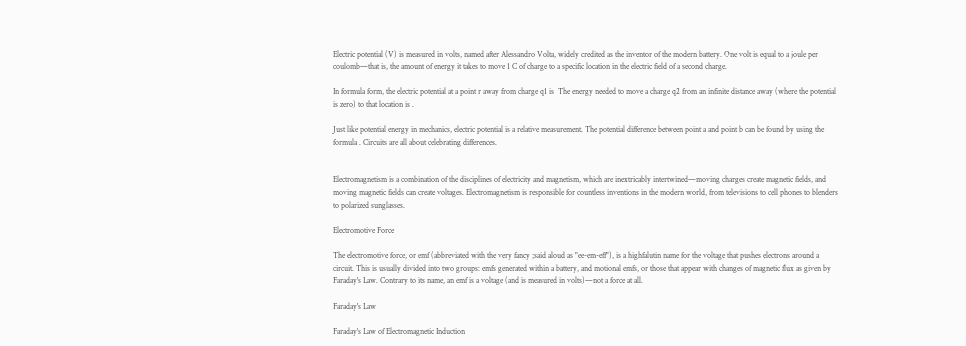Electric potential (V) is measured in volts, named after Alessandro Volta, widely credited as the inventor of the modern battery. One volt is equal to a joule per coulomb—that is, the amount of energy it takes to move 1 C of charge to a specific location in the electric field of a second charge.

In formula form, the electric potential at a point r away from charge q1 is  The energy needed to move a charge q2 from an infinite distance away (where the potential is zero) to that location is .

Just like potential energy in mechanics, electric potential is a relative measurement. The potential difference between point a and point b can be found by using the formula . Circuits are all about celebrating differences.


Electromagnetism is a combination of the disciplines of electricity and magnetism, which are inextricably intertwined—moving charges create magnetic fields, and moving magnetic fields can create voltages. Electromagnetism is responsible for countless inventions in the modern world, from televisions to cell phones to blenders to polarized sunglasses.

Electromotive Force

The electromotive force, or emf (abbreviated with the very fancy ;said aloud as "ee-em-eff"), is a highfalutin name for the voltage that pushes electrons around a circuit. This is usually divided into two groups: emfs generated within a battery, and motional emfs, or those that appear with changes of magnetic flux as given by Faraday's Law. Contrary to its name, an emf is a voltage (and is measured in volts)—not a force at all.

Faraday's Law

Faraday's Law of Electromagnetic Induction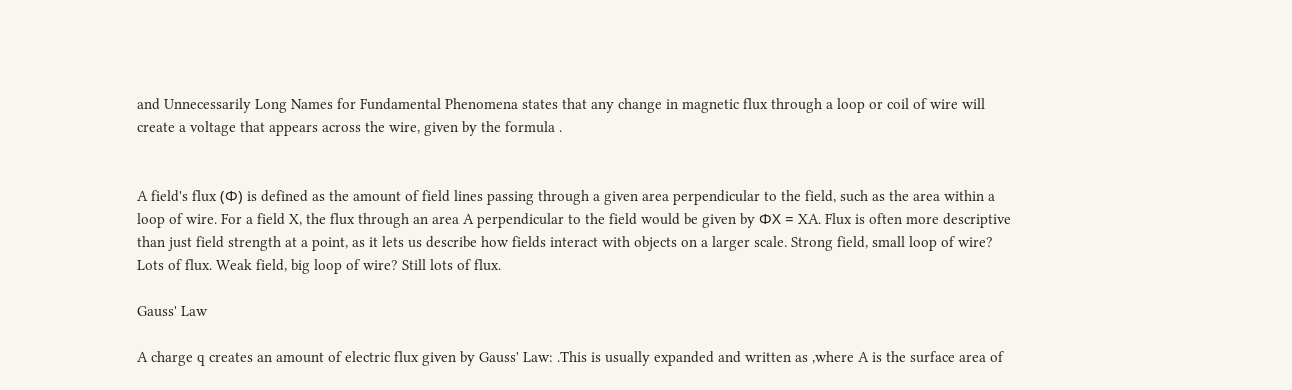and Unnecessarily Long Names for Fundamental Phenomena states that any change in magnetic flux through a loop or coil of wire will create a voltage that appears across the wire, given by the formula .


A field's flux (Φ) is defined as the amount of field lines passing through a given area perpendicular to the field, such as the area within a loop of wire. For a field X, the flux through an area A perpendicular to the field would be given by ΦX = XA. Flux is often more descriptive than just field strength at a point, as it lets us describe how fields interact with objects on a larger scale. Strong field, small loop of wire? Lots of flux. Weak field, big loop of wire? Still lots of flux.

Gauss' Law

A charge q creates an amount of electric flux given by Gauss' Law: .This is usually expanded and written as ,where A is the surface area of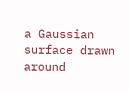a Gaussian surface drawn around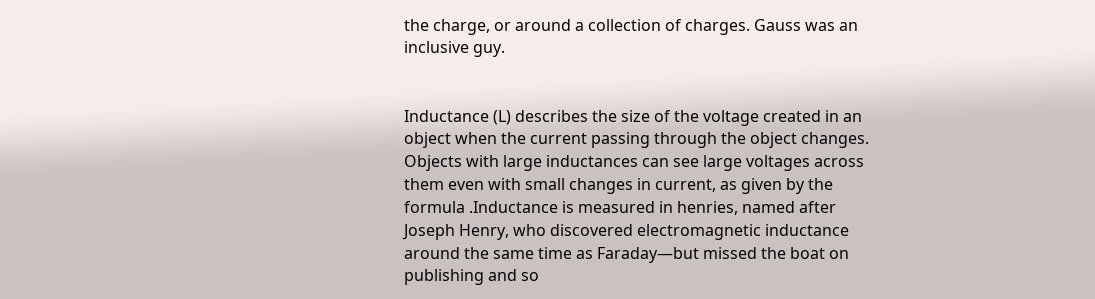the charge, or around a collection of charges. Gauss was an inclusive guy.


Inductance (L) describes the size of the voltage created in an object when the current passing through the object changes. Objects with large inductances can see large voltages across them even with small changes in current, as given by the formula .Inductance is measured in henries, named after Joseph Henry, who discovered electromagnetic inductance around the same time as Faraday—but missed the boat on publishing and so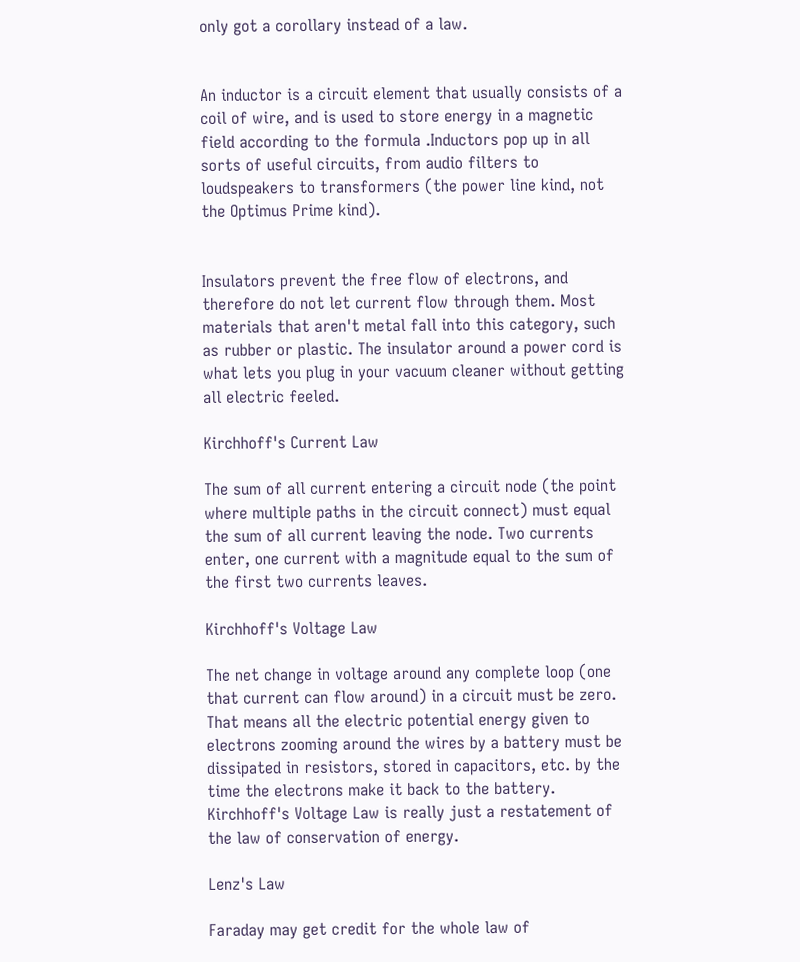only got a corollary instead of a law.


An inductor is a circuit element that usually consists of a coil of wire, and is used to store energy in a magnetic field according to the formula .Inductors pop up in all sorts of useful circuits, from audio filters to loudspeakers to transformers (the power line kind, not the Optimus Prime kind).


Insulators prevent the free flow of electrons, and therefore do not let current flow through them. Most materials that aren't metal fall into this category, such as rubber or plastic. The insulator around a power cord is what lets you plug in your vacuum cleaner without getting all electric feeled.

Kirchhoff's Current Law

The sum of all current entering a circuit node (the point where multiple paths in the circuit connect) must equal the sum of all current leaving the node. Two currents enter, one current with a magnitude equal to the sum of the first two currents leaves.

Kirchhoff's Voltage Law

The net change in voltage around any complete loop (one that current can flow around) in a circuit must be zero. That means all the electric potential energy given to electrons zooming around the wires by a battery must be dissipated in resistors, stored in capacitors, etc. by the time the electrons make it back to the battery. Kirchhoff's Voltage Law is really just a restatement of the law of conservation of energy.

Lenz's Law

Faraday may get credit for the whole law of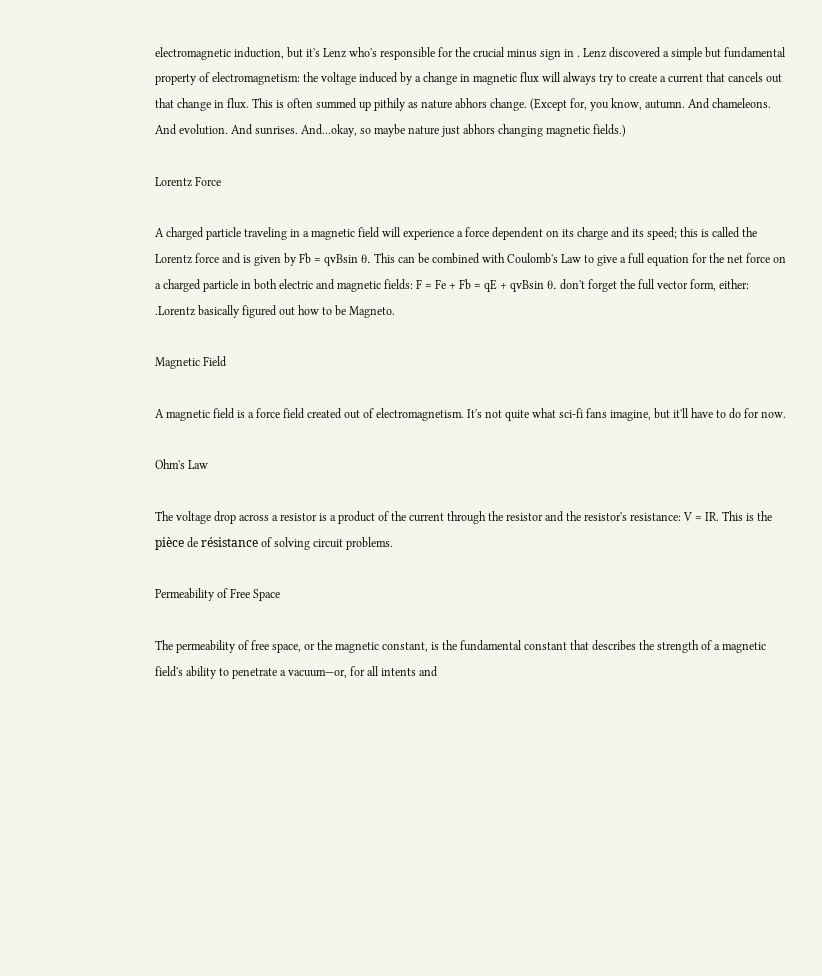electromagnetic induction, but it's Lenz who's responsible for the crucial minus sign in . Lenz discovered a simple but fundamental property of electromagnetism: the voltage induced by a change in magnetic flux will always try to create a current that cancels out that change in flux. This is often summed up pithily as nature abhors change. (Except for, you know, autumn. And chameleons. And evolution. And sunrises. And...okay, so maybe nature just abhors changing magnetic fields.)

Lorentz Force

A charged particle traveling in a magnetic field will experience a force dependent on its charge and its speed; this is called the Lorentz force and is given by Fb = qvBsin θ. This can be combined with Coulomb's Law to give a full equation for the net force on a charged particle in both electric and magnetic fields: F = Fe + Fb = qE + qvBsin θ. don't forget the full vector form, either: .Lorentz basically figured out how to be Magneto.

Magnetic Field

A magnetic field is a force field created out of electromagnetism. It's not quite what sci-fi fans imagine, but it'll have to do for now.

Ohm's Law

The voltage drop across a resistor is a product of the current through the resistor and the resistor's resistance: V = IR. This is the pièce de résistance of solving circuit problems.

Permeability of Free Space

The permeability of free space, or the magnetic constant, is the fundamental constant that describes the strength of a magnetic field's ability to penetrate a vacuum—or, for all intents and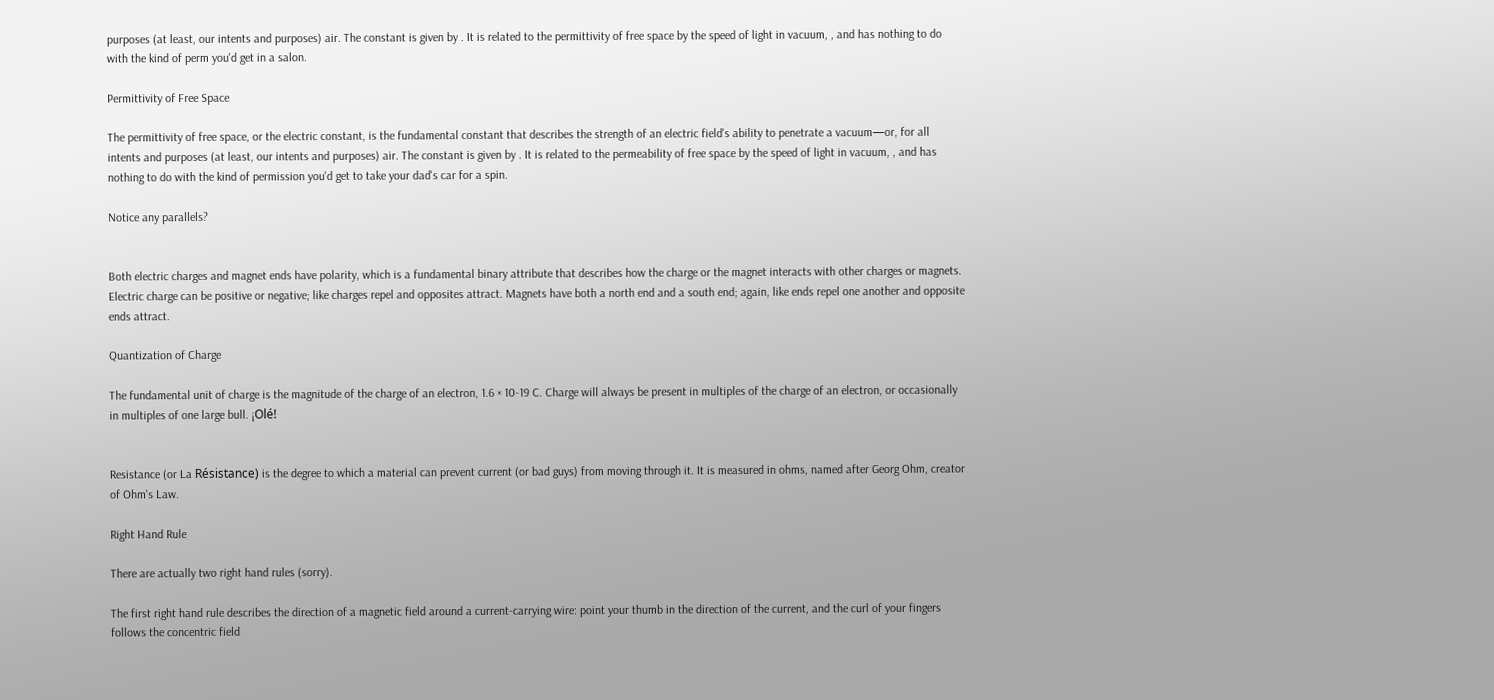purposes (at least, our intents and purposes) air. The constant is given by . It is related to the permittivity of free space by the speed of light in vacuum, , and has nothing to do with the kind of perm you'd get in a salon.

Permittivity of Free Space

The permittivity of free space, or the electric constant, is the fundamental constant that describes the strength of an electric field's ability to penetrate a vacuum—or, for all intents and purposes (at least, our intents and purposes) air. The constant is given by . It is related to the permeability of free space by the speed of light in vacuum, , and has nothing to do with the kind of permission you'd get to take your dad's car for a spin.

Notice any parallels?


Both electric charges and magnet ends have polarity, which is a fundamental binary attribute that describes how the charge or the magnet interacts with other charges or magnets. Electric charge can be positive or negative; like charges repel and opposites attract. Magnets have both a north end and a south end; again, like ends repel one another and opposite ends attract.

Quantization of Charge

The fundamental unit of charge is the magnitude of the charge of an electron, 1.6 × 10-19 C. Charge will always be present in multiples of the charge of an electron, or occasionally in multiples of one large bull. ¡Olé!


Resistance (or La Résistance) is the degree to which a material can prevent current (or bad guys) from moving through it. It is measured in ohms, named after Georg Ohm, creator of Ohm's Law.

Right Hand Rule

There are actually two right hand rules (sorry).

The first right hand rule describes the direction of a magnetic field around a current-carrying wire: point your thumb in the direction of the current, and the curl of your fingers follows the concentric field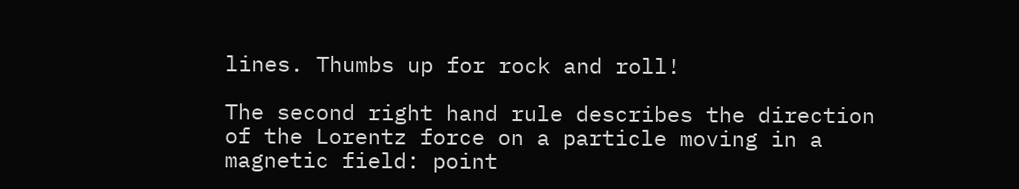lines. Thumbs up for rock and roll!

The second right hand rule describes the direction of the Lorentz force on a particle moving in a magnetic field: point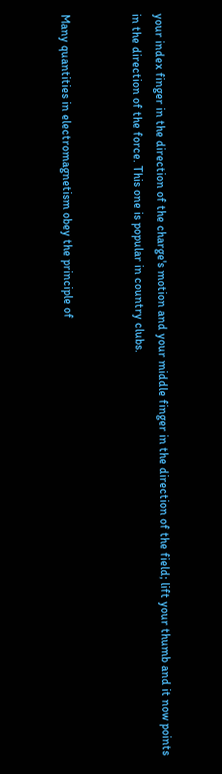your index finger in the direction of the charge's motion and your middle finger in the direction of the field; lift your thumb and it now points in the direction of the force. This one is popular in country clubs.


Many quantities in electromagnetism obey the principle of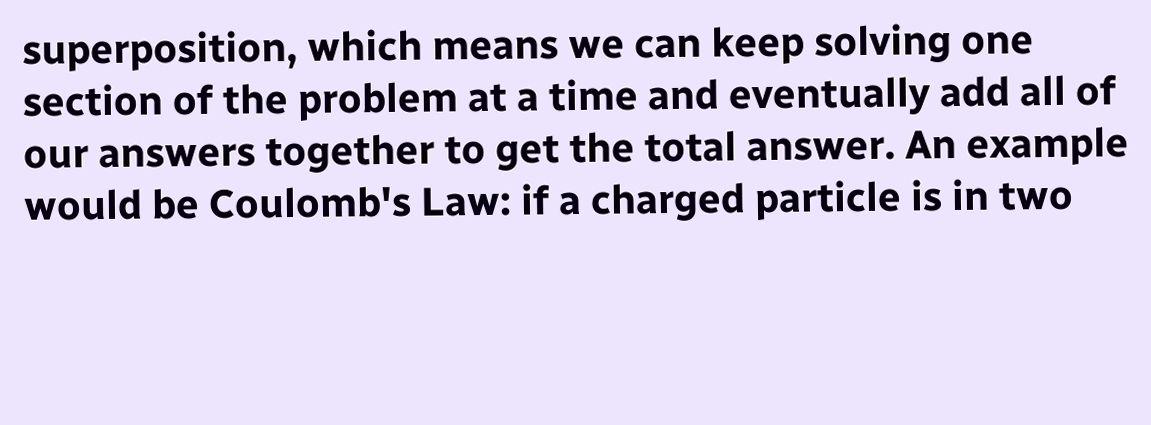superposition, which means we can keep solving one section of the problem at a time and eventually add all of our answers together to get the total answer. An example would be Coulomb's Law: if a charged particle is in two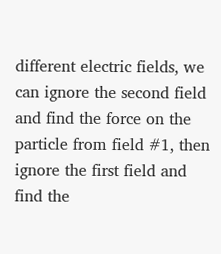different electric fields, we can ignore the second field and find the force on the particle from field #1, then ignore the first field and find the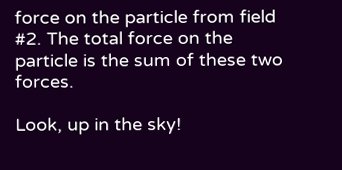force on the particle from field #2. The total force on the particle is the sum of these two forces.

Look, up in the sky!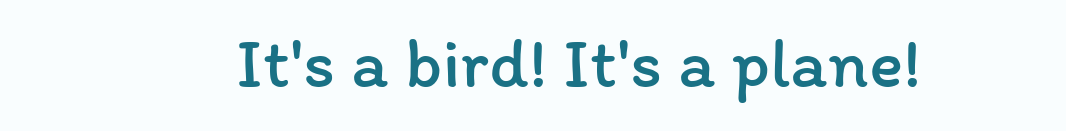It's a bird! It's a plane!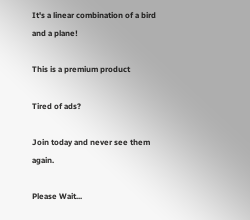It's a linear combination of a bird and a plane!

This is a premium product

Tired of ads?

Join today and never see them again.

Please Wait...